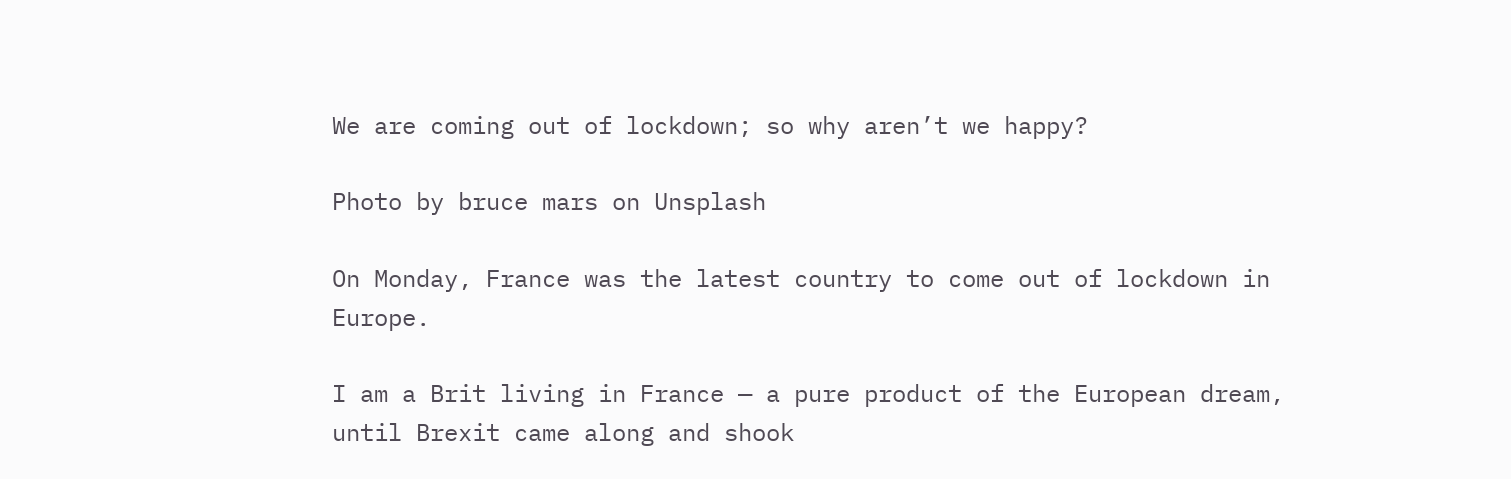We are coming out of lockdown; so why aren’t we happy?

Photo by bruce mars on Unsplash

On Monday, France was the latest country to come out of lockdown in Europe.

I am a Brit living in France — a pure product of the European dream, until Brexit came along and shook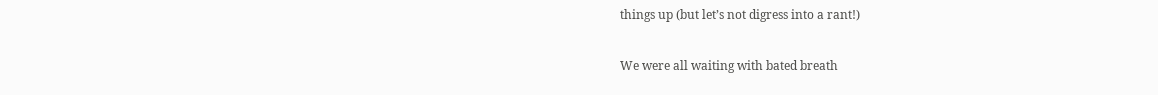things up (but let’s not digress into a rant!)

We were all waiting with bated breath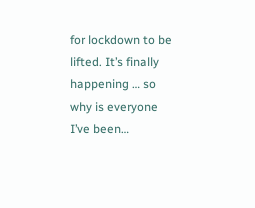for lockdown to be lifted. It’s finally happening … so why is everyone I’ve been…